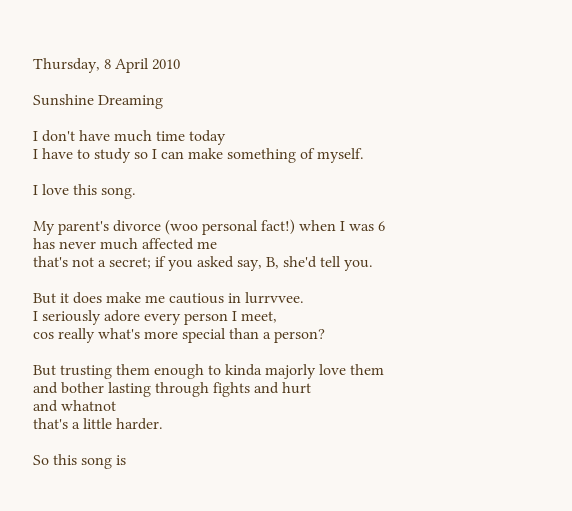Thursday, 8 April 2010

Sunshine Dreaming

I don't have much time today
I have to study so I can make something of myself.

I love this song.

My parent's divorce (woo personal fact!) when I was 6
has never much affected me
that's not a secret; if you asked say, B, she'd tell you.

But it does make me cautious in lurrvvee.
I seriously adore every person I meet,
cos really what's more special than a person?

But trusting them enough to kinda majorly love them
and bother lasting through fights and hurt
and whatnot
that's a little harder.

So this song is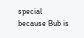special
because Bub is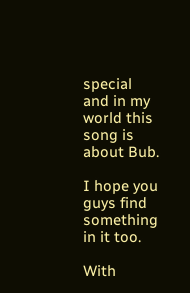special
and in my world this song is about Bub.

I hope you guys find something in it too.

With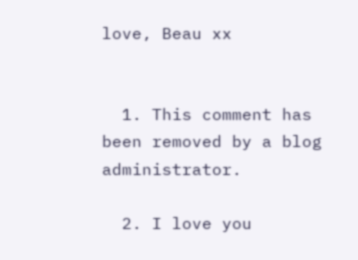love, Beau xx


  1. This comment has been removed by a blog administrator.

  2. I love you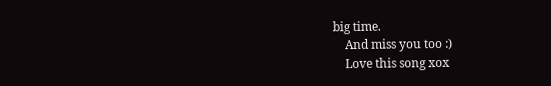big time.
    And miss you too :)
    Love this song xox